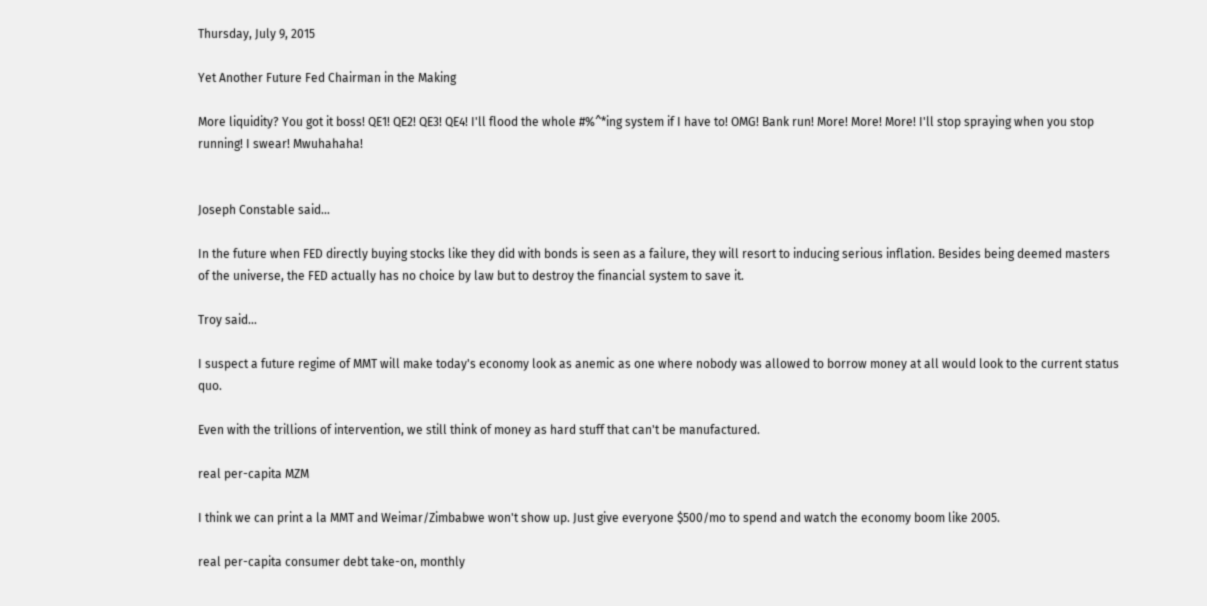Thursday, July 9, 2015

Yet Another Future Fed Chairman in the Making

More liquidity? You got it boss! QE1! QE2! QE3! QE4! I'll flood the whole #%^*ing system if I have to! OMG! Bank run! More! More! More! I'll stop spraying when you stop running! I swear! Mwuhahaha!


Joseph Constable said...

In the future when FED directly buying stocks like they did with bonds is seen as a failure, they will resort to inducing serious inflation. Besides being deemed masters of the universe, the FED actually has no choice by law but to destroy the financial system to save it.

Troy said...

I suspect a future regime of MMT will make today's economy look as anemic as one where nobody was allowed to borrow money at all would look to the current status quo.

Even with the trillions of intervention, we still think of money as hard stuff that can't be manufactured.

real per-capita MZM

I think we can print a la MMT and Weimar/Zimbabwe won't show up. Just give everyone $500/mo to spend and watch the economy boom like 2005.

real per-capita consumer debt take-on, monthly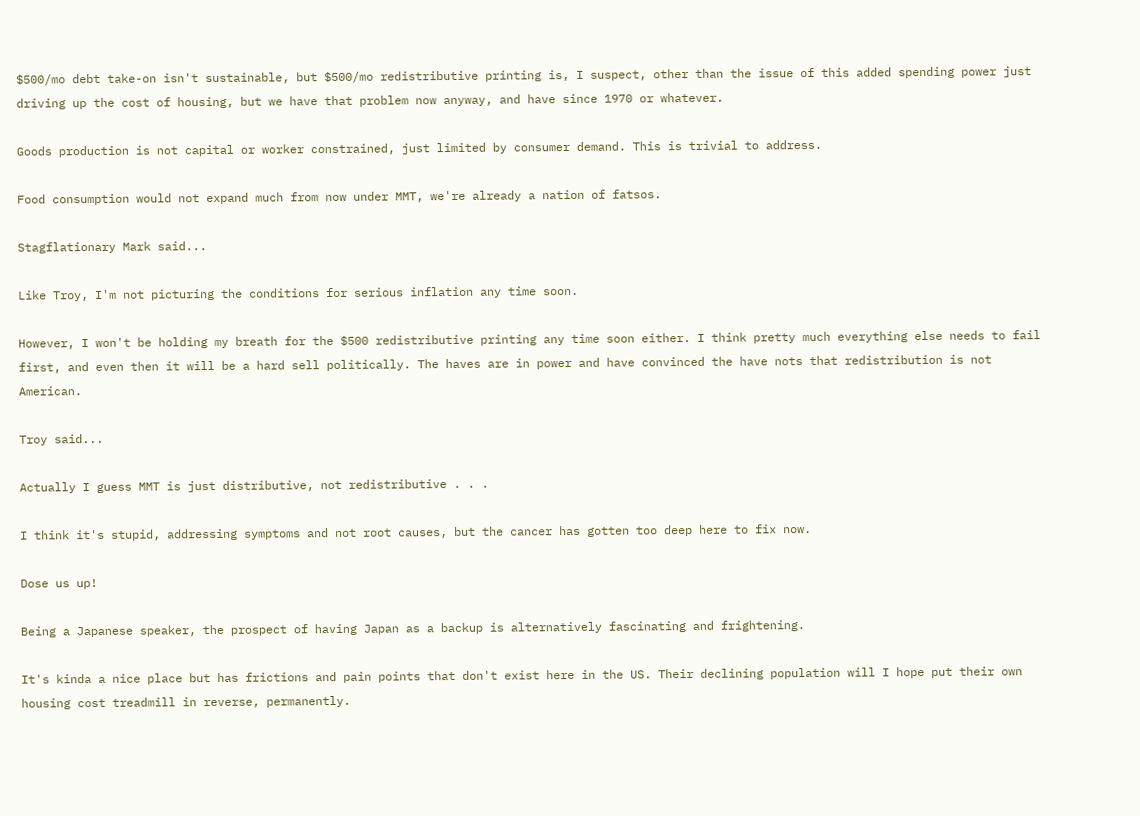$500/mo debt take-on isn't sustainable, but $500/mo redistributive printing is, I suspect, other than the issue of this added spending power just driving up the cost of housing, but we have that problem now anyway, and have since 1970 or whatever.

Goods production is not capital or worker constrained, just limited by consumer demand. This is trivial to address.

Food consumption would not expand much from now under MMT, we're already a nation of fatsos.

Stagflationary Mark said...

Like Troy, I'm not picturing the conditions for serious inflation any time soon.

However, I won't be holding my breath for the $500 redistributive printing any time soon either. I think pretty much everything else needs to fail first, and even then it will be a hard sell politically. The haves are in power and have convinced the have nots that redistribution is not American.

Troy said...

Actually I guess MMT is just distributive, not redistributive . . .

I think it's stupid, addressing symptoms and not root causes, but the cancer has gotten too deep here to fix now.

Dose us up!

Being a Japanese speaker, the prospect of having Japan as a backup is alternatively fascinating and frightening.

It's kinda a nice place but has frictions and pain points that don't exist here in the US. Their declining population will I hope put their own housing cost treadmill in reverse, permanently.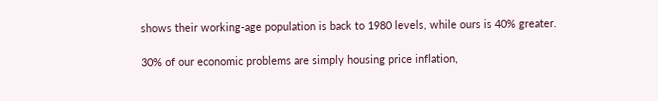shows their working-age population is back to 1980 levels, while ours is 40% greater.

30% of our economic problems are simply housing price inflation,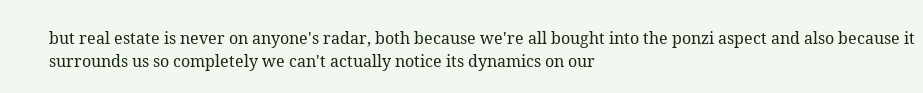but real estate is never on anyone's radar, both because we're all bought into the ponzi aspect and also because it surrounds us so completely we can't actually notice its dynamics on our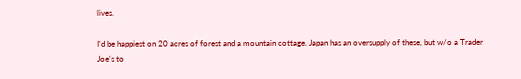lives.

I'd be happiest on 20 acres of forest and a mountain cottage. Japan has an oversupply of these, but w/o a Trader Joe's to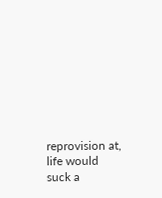reprovision at, life would suck a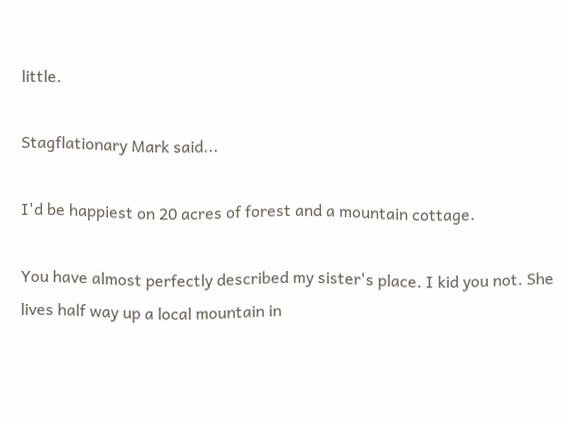little.

Stagflationary Mark said...

I'd be happiest on 20 acres of forest and a mountain cottage.

You have almost perfectly described my sister's place. I kid you not. She lives half way up a local mountain in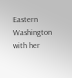Eastern Washington with her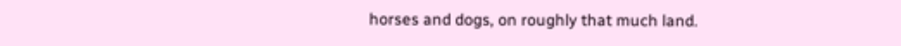horses and dogs, on roughly that much land.